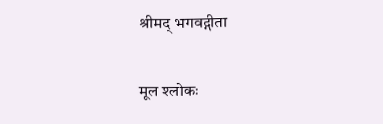श्रीमद् भगवद्गीता

मूल श्लोकः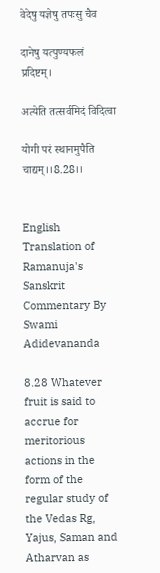वेदेषु यज्ञेषु तपःसु चैव

दानेषु यत्पुण्यफलं प्रदिष्टम्।

अत्येति तत्सर्वमिदं विदित्वा

योगी परं स्थानमुपैति चाद्यम्।।8.28।।


English Translation of Ramanuja's Sanskrit Commentary By Swami Adidevananda

8.28 Whatever fruit is said to accrue for meritorious actions in the form of the regular study of the Vedas Rg, Yajus, Saman and Atharvan as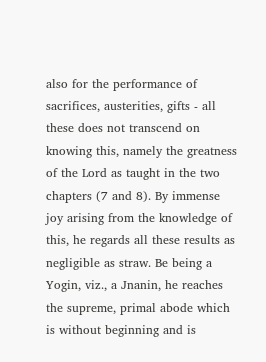also for the performance of sacrifices, austerities, gifts - all these does not transcend on knowing this, namely the greatness of the Lord as taught in the two chapters (7 and 8). By immense joy arising from the knowledge of this, he regards all these results as negligible as straw. Be being a Yogin, viz., a Jnanin, he reaches the supreme, primal abode which is without beginning and is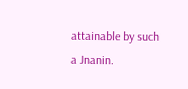attainable by such a Jnanin.